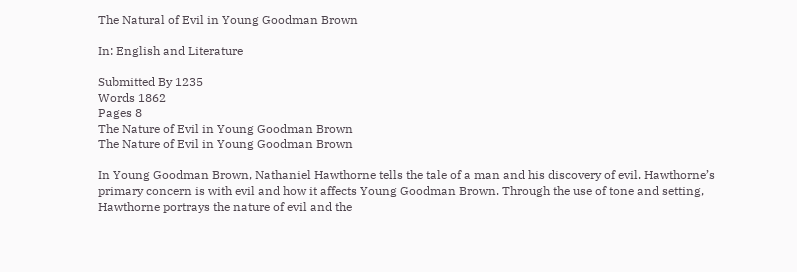The Natural of Evil in Young Goodman Brown

In: English and Literature

Submitted By 1235
Words 1862
Pages 8
The Nature of Evil in Young Goodman Brown
The Nature of Evil in Young Goodman Brown

In Young Goodman Brown, Nathaniel Hawthorne tells the tale of a man and his discovery of evil. Hawthorne’s primary concern is with evil and how it affects Young Goodman Brown. Through the use of tone and setting, Hawthorne portrays the nature of evil and the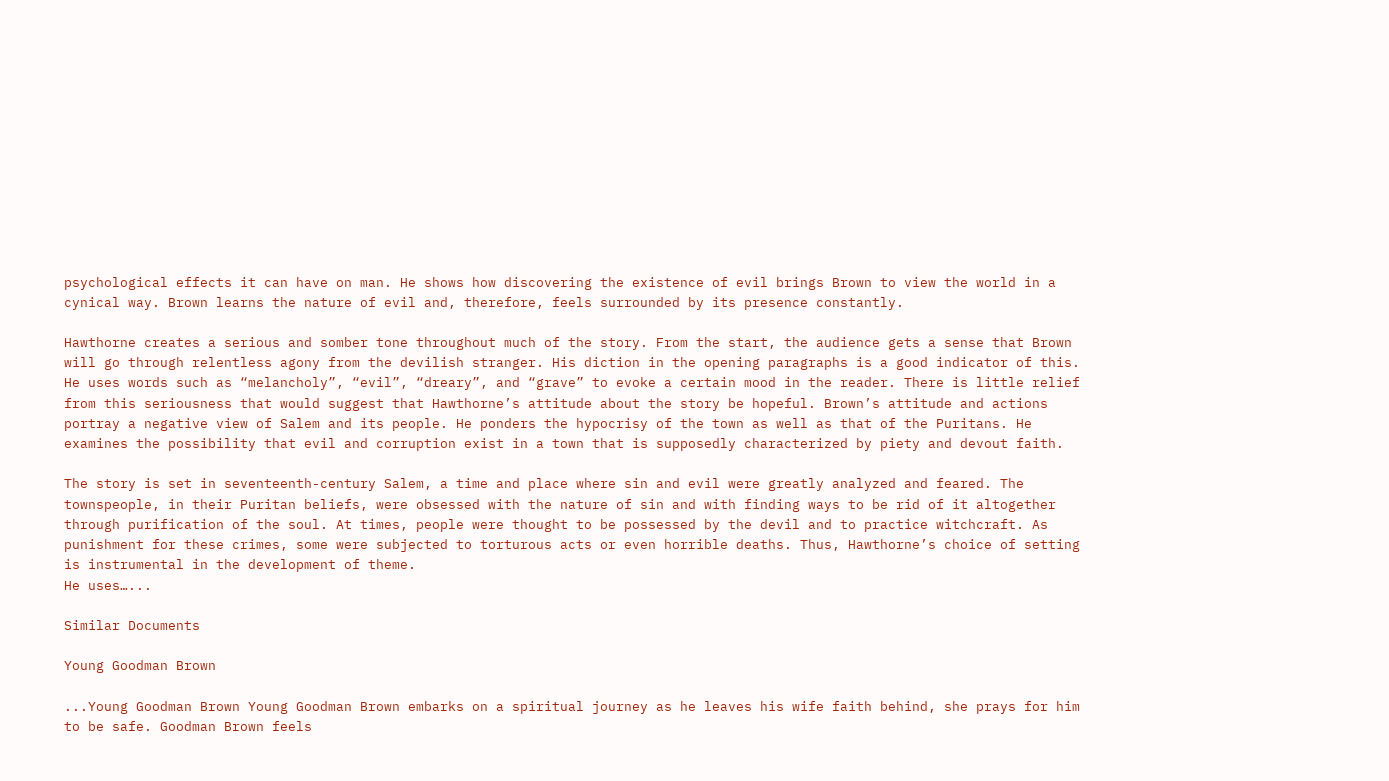psychological effects it can have on man. He shows how discovering the existence of evil brings Brown to view the world in a cynical way. Brown learns the nature of evil and, therefore, feels surrounded by its presence constantly.

Hawthorne creates a serious and somber tone throughout much of the story. From the start, the audience gets a sense that Brown will go through relentless agony from the devilish stranger. His diction in the opening paragraphs is a good indicator of this. He uses words such as “melancholy”, “evil”, “dreary”, and “grave” to evoke a certain mood in the reader. There is little relief from this seriousness that would suggest that Hawthorne’s attitude about the story be hopeful. Brown’s attitude and actions portray a negative view of Salem and its people. He ponders the hypocrisy of the town as well as that of the Puritans. He examines the possibility that evil and corruption exist in a town that is supposedly characterized by piety and devout faith.

The story is set in seventeenth-century Salem, a time and place where sin and evil were greatly analyzed and feared. The townspeople, in their Puritan beliefs, were obsessed with the nature of sin and with finding ways to be rid of it altogether through purification of the soul. At times, people were thought to be possessed by the devil and to practice witchcraft. As punishment for these crimes, some were subjected to torturous acts or even horrible deaths. Thus, Hawthorne’s choice of setting is instrumental in the development of theme.
He uses…...

Similar Documents

Young Goodman Brown

...Young Goodman Brown Young Goodman Brown embarks on a spiritual journey as he leaves his wife faith behind, she prays for him to be safe. Goodman Brown feels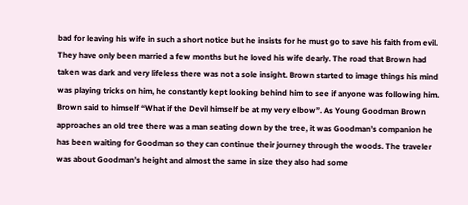bad for leaving his wife in such a short notice but he insists for he must go to save his faith from evil. They have only been married a few months but he loved his wife dearly. The road that Brown had taken was dark and very lifeless there was not a sole insight. Brown started to image things his mind was playing tricks on him, he constantly kept looking behind him to see if anyone was following him. Brown said to himself “What if the Devil himself be at my very elbow”. As Young Goodman Brown approaches an old tree there was a man seating down by the tree, it was Goodman’s companion he has been waiting for Goodman so they can continue their journey through the woods. The traveler was about Goodman’s height and almost the same in size they also had some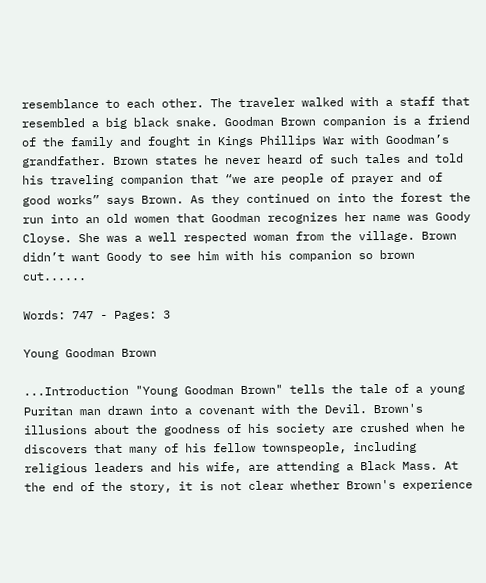resemblance to each other. The traveler walked with a staff that resembled a big black snake. Goodman Brown companion is a friend of the family and fought in Kings Phillips War with Goodman’s grandfather. Brown states he never heard of such tales and told his traveling companion that “we are people of prayer and of good works” says Brown. As they continued on into the forest the run into an old women that Goodman recognizes her name was Goody Cloyse. She was a well respected woman from the village. Brown didn’t want Goody to see him with his companion so brown cut......

Words: 747 - Pages: 3

Young Goodman Brown

...Introduction "Young Goodman Brown" tells the tale of a young Puritan man drawn into a covenant with the Devil. Brown's illusions about the goodness of his society are crushed when he discovers that many of his fellow townspeople, including religious leaders and his wife, are attending a Black Mass. At the end of the story, it is not clear whether Brown's experience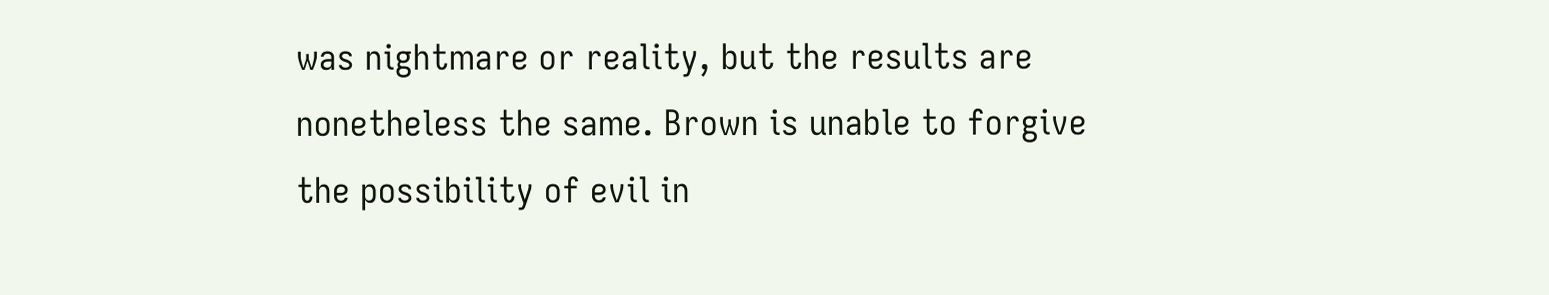was nightmare or reality, but the results are nonetheless the same. Brown is unable to forgive the possibility of evil in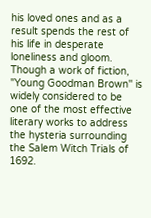his loved ones and as a result spends the rest of his life in desperate loneliness and gloom. Though a work of fiction, "Young Goodman Brown'' is widely considered to be one of the most effective literary works to address the hysteria surrounding the Salem Witch Trials of 1692.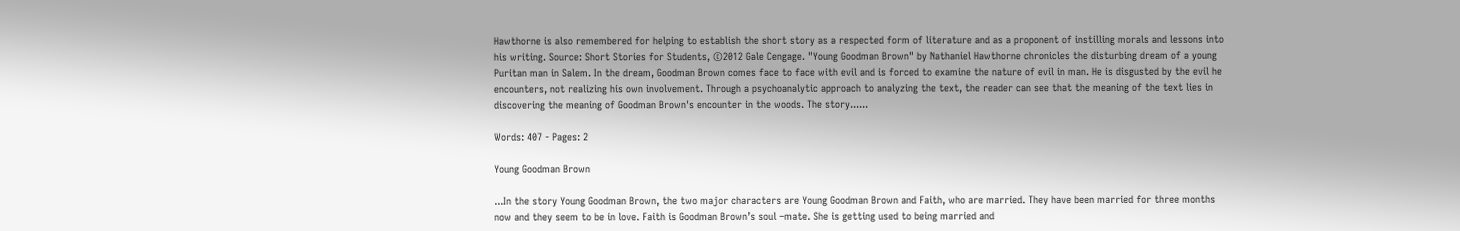Hawthorne is also remembered for helping to establish the short story as a respected form of literature and as a proponent of instilling morals and lessons into his writing. Source: Short Stories for Students, ©2012 Gale Cengage. "Young Goodman Brown" by Nathaniel Hawthorne chronicles the disturbing dream of a young Puritan man in Salem. In the dream, Goodman Brown comes face to face with evil and is forced to examine the nature of evil in man. He is disgusted by the evil he encounters, not realizing his own involvement. Through a psychoanalytic approach to analyzing the text, the reader can see that the meaning of the text lies in discovering the meaning of Goodman Brown's encounter in the woods. The story......

Words: 407 - Pages: 2

Young Goodman Brown

...In the story Young Goodman Brown, the two major characters are Young Goodman Brown and Faith, who are married. They have been married for three months now and they seem to be in love. Faith is Goodman Brown’s soul –mate. She is getting used to being married and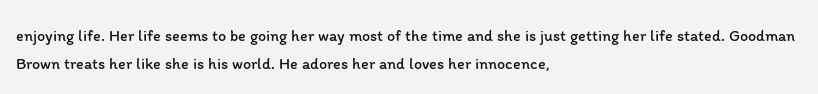enjoying life. Her life seems to be going her way most of the time and she is just getting her life stated. Goodman Brown treats her like she is his world. He adores her and loves her innocence,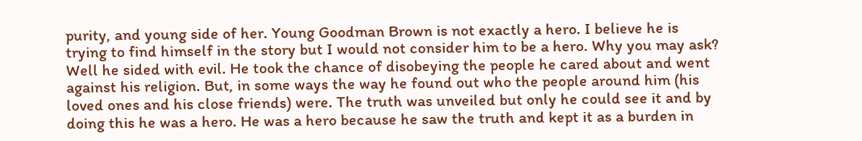purity, and young side of her. Young Goodman Brown is not exactly a hero. I believe he is trying to find himself in the story but I would not consider him to be a hero. Why you may ask? Well he sided with evil. He took the chance of disobeying the people he cared about and went against his religion. But, in some ways the way he found out who the people around him (his loved ones and his close friends) were. The truth was unveiled but only he could see it and by doing this he was a hero. He was a hero because he saw the truth and kept it as a burden in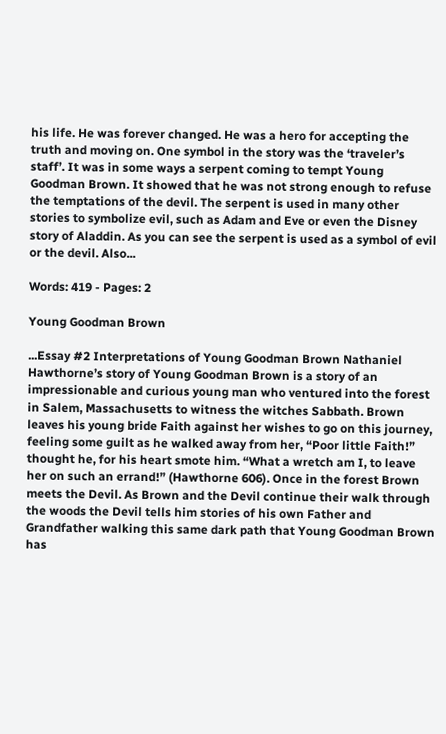his life. He was forever changed. He was a hero for accepting the truth and moving on. One symbol in the story was the ‘traveler’s staff’. It was in some ways a serpent coming to tempt Young Goodman Brown. It showed that he was not strong enough to refuse the temptations of the devil. The serpent is used in many other stories to symbolize evil, such as Adam and Eve or even the Disney story of Aladdin. As you can see the serpent is used as a symbol of evil or the devil. Also...

Words: 419 - Pages: 2

Young Goodman Brown

...Essay #2 Interpretations of Young Goodman Brown Nathaniel Hawthorne’s story of Young Goodman Brown is a story of an impressionable and curious young man who ventured into the forest in Salem, Massachusetts to witness the witches Sabbath. Brown leaves his young bride Faith against her wishes to go on this journey, feeling some guilt as he walked away from her, “Poor little Faith!” thought he, for his heart smote him. “What a wretch am I, to leave her on such an errand!” (Hawthorne 606). Once in the forest Brown meets the Devil. As Brown and the Devil continue their walk through the woods the Devil tells him stories of his own Father and Grandfather walking this same dark path that Young Goodman Brown has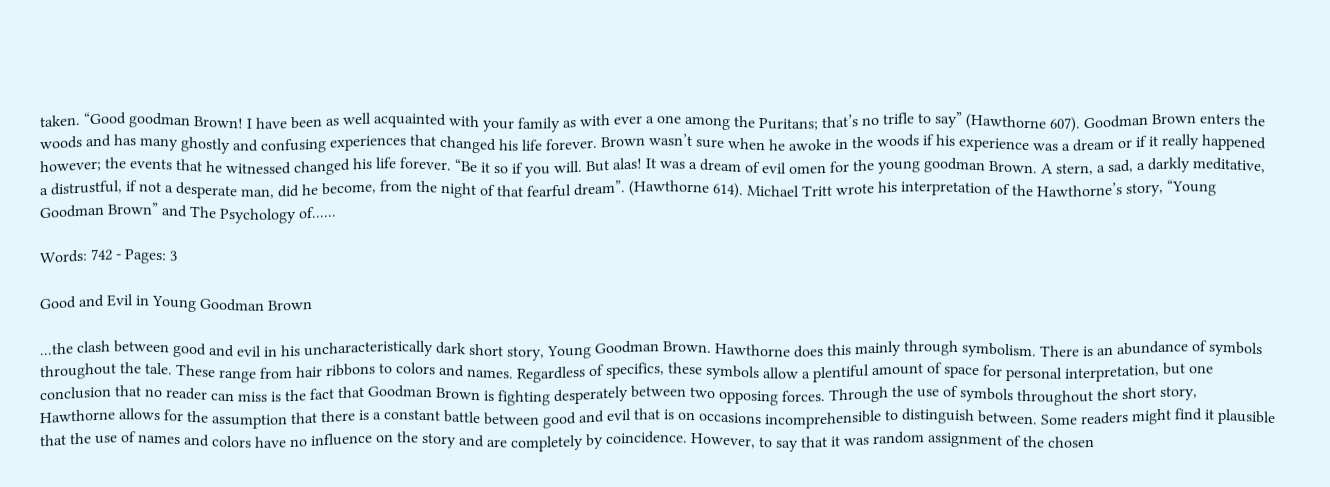taken. “Good goodman Brown! I have been as well acquainted with your family as with ever a one among the Puritans; that’s no trifle to say” (Hawthorne 607). Goodman Brown enters the woods and has many ghostly and confusing experiences that changed his life forever. Brown wasn’t sure when he awoke in the woods if his experience was a dream or if it really happened however; the events that he witnessed changed his life forever. “Be it so if you will. But alas! It was a dream of evil omen for the young goodman Brown. A stern, a sad, a darkly meditative, a distrustful, if not a desperate man, did he become, from the night of that fearful dream”. (Hawthorne 614). Michael Tritt wrote his interpretation of the Hawthorne’s story, “Young Goodman Brown” and The Psychology of......

Words: 742 - Pages: 3

Good and Evil in Young Goodman Brown

...the clash between good and evil in his uncharacteristically dark short story, Young Goodman Brown. Hawthorne does this mainly through symbolism. There is an abundance of symbols throughout the tale. These range from hair ribbons to colors and names. Regardless of specifics, these symbols allow a plentiful amount of space for personal interpretation, but one conclusion that no reader can miss is the fact that Goodman Brown is fighting desperately between two opposing forces. Through the use of symbols throughout the short story, Hawthorne allows for the assumption that there is a constant battle between good and evil that is on occasions incomprehensible to distinguish between. Some readers might find it plausible that the use of names and colors have no influence on the story and are completely by coincidence. However, to say that it was random assignment of the chosen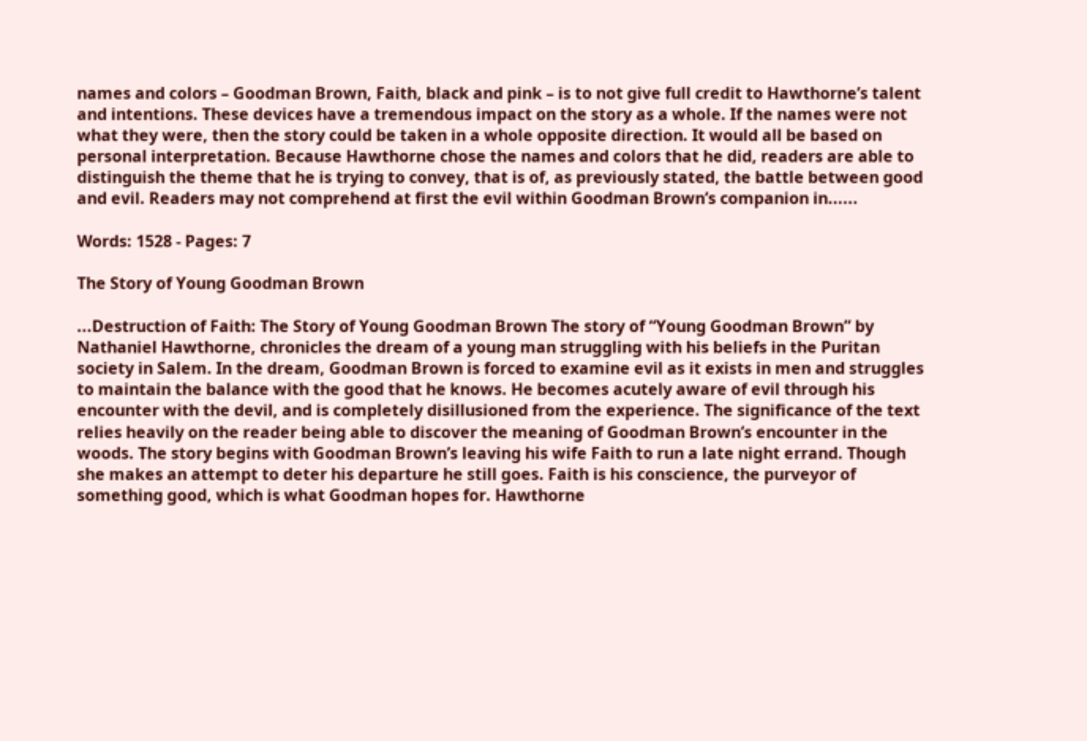names and colors – Goodman Brown, Faith, black and pink – is to not give full credit to Hawthorne’s talent and intentions. These devices have a tremendous impact on the story as a whole. If the names were not what they were, then the story could be taken in a whole opposite direction. It would all be based on personal interpretation. Because Hawthorne chose the names and colors that he did, readers are able to distinguish the theme that he is trying to convey, that is of, as previously stated, the battle between good and evil. Readers may not comprehend at first the evil within Goodman Brown’s companion in......

Words: 1528 - Pages: 7

The Story of Young Goodman Brown

...Destruction of Faith: The Story of Young Goodman Brown The story of “Young Goodman Brown” by Nathaniel Hawthorne, chronicles the dream of a young man struggling with his beliefs in the Puritan society in Salem. In the dream, Goodman Brown is forced to examine evil as it exists in men and struggles to maintain the balance with the good that he knows. He becomes acutely aware of evil through his encounter with the devil, and is completely disillusioned from the experience. The significance of the text relies heavily on the reader being able to discover the meaning of Goodman Brown’s encounter in the woods. The story begins with Goodman Brown’s leaving his wife Faith to run a late night errand. Though she makes an attempt to deter his departure he still goes. Faith is his conscience, the purveyor of something good, which is what Goodman hopes for. Hawthorne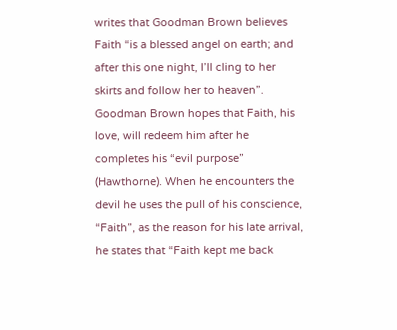writes that Goodman Brown believes Faith “is a blessed angel on earth; and after this one night, I’ll cling to her skirts and follow her to heaven”. Goodman Brown hopes that Faith, his love, will redeem him after he completes his “evil purpose” (Hawthorne). When he encounters the devil he uses the pull of his conscience, “Faith”, as the reason for his late arrival, he states that “Faith kept me back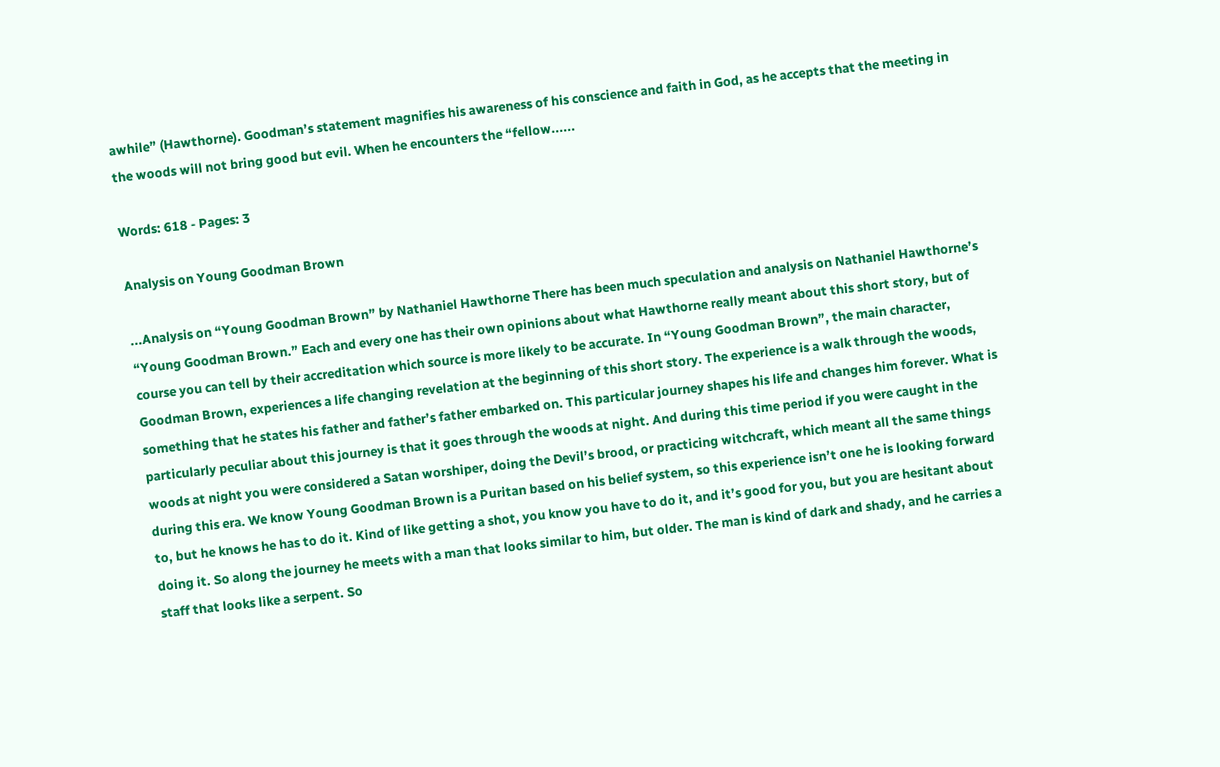awhile” (Hawthorne). Goodman’s statement magnifies his awareness of his conscience and faith in God, as he accepts that the meeting in the woods will not bring good but evil. When he encounters the “fellow......

Words: 618 - Pages: 3

Analysis on Young Goodman Brown

...Analysis on “Young Goodman Brown” by Nathaniel Hawthorne There has been much speculation and analysis on Nathaniel Hawthorne’s “Young Goodman Brown.” Each and every one has their own opinions about what Hawthorne really meant about this short story, but of course you can tell by their accreditation which source is more likely to be accurate. In “Young Goodman Brown”, the main character, Goodman Brown, experiences a life changing revelation at the beginning of this short story. The experience is a walk through the woods, something that he states his father and father’s father embarked on. This particular journey shapes his life and changes him forever. What is particularly peculiar about this journey is that it goes through the woods at night. And during this time period if you were caught in the woods at night you were considered a Satan worshiper, doing the Devil’s brood, or practicing witchcraft, which meant all the same things during this era. We know Young Goodman Brown is a Puritan based on his belief system, so this experience isn’t one he is looking forward to, but he knows he has to do it. Kind of like getting a shot, you know you have to do it, and it’s good for you, but you are hesitant about doing it. So along the journey he meets with a man that looks similar to him, but older. The man is kind of dark and shady, and he carries a staff that looks like a serpent. So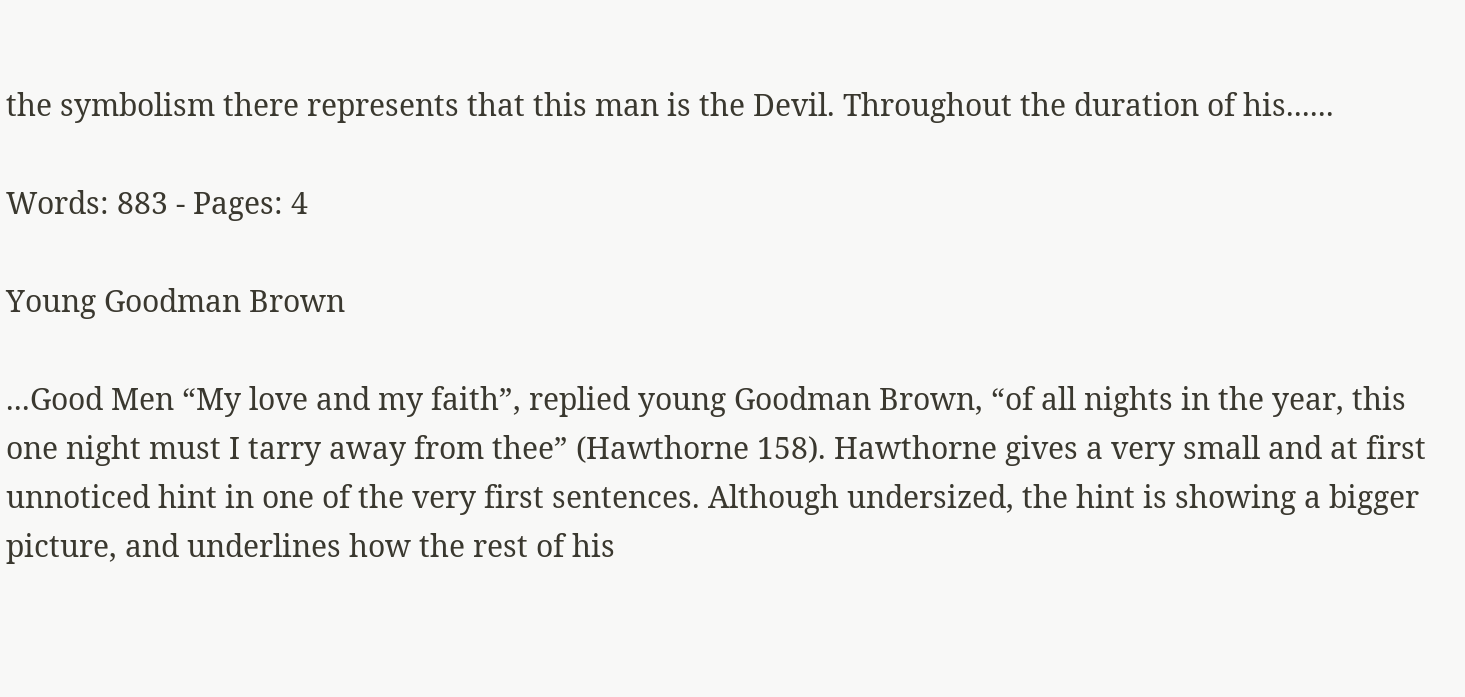the symbolism there represents that this man is the Devil. Throughout the duration of his......

Words: 883 - Pages: 4

Young Goodman Brown

...Good Men “My love and my faith”, replied young Goodman Brown, “of all nights in the year, this one night must I tarry away from thee” (Hawthorne 158). Hawthorne gives a very small and at first unnoticed hint in one of the very first sentences. Although undersized, the hint is showing a bigger picture, and underlines how the rest of his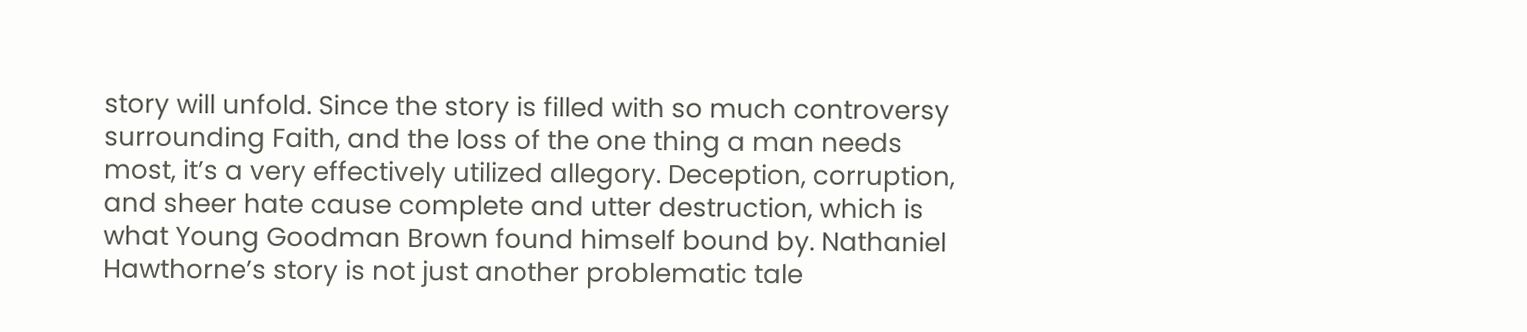story will unfold. Since the story is filled with so much controversy surrounding Faith, and the loss of the one thing a man needs most, it’s a very effectively utilized allegory. Deception, corruption, and sheer hate cause complete and utter destruction, which is what Young Goodman Brown found himself bound by. Nathaniel Hawthorne’s story is not just another problematic tale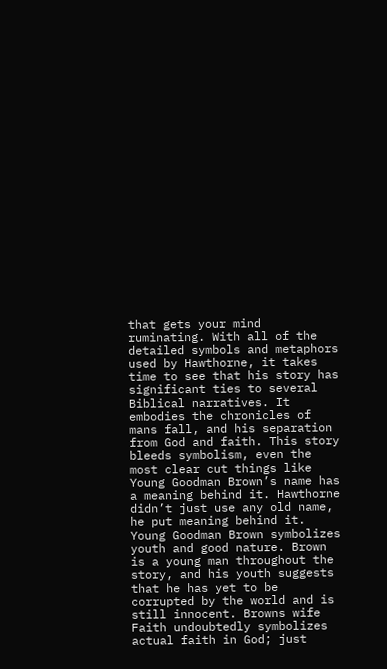that gets your mind ruminating. With all of the detailed symbols and metaphors used by Hawthorne, it takes time to see that his story has significant ties to several Biblical narratives. It embodies the chronicles of mans fall, and his separation from God and faith. This story bleeds symbolism, even the most clear cut things like Young Goodman Brown’s name has a meaning behind it. Hawthorne didn’t just use any old name, he put meaning behind it. Young Goodman Brown symbolizes youth and good nature. Brown is a young man throughout the story, and his youth suggests that he has yet to be corrupted by the world and is still innocent. Browns wife Faith undoubtedly symbolizes actual faith in God; just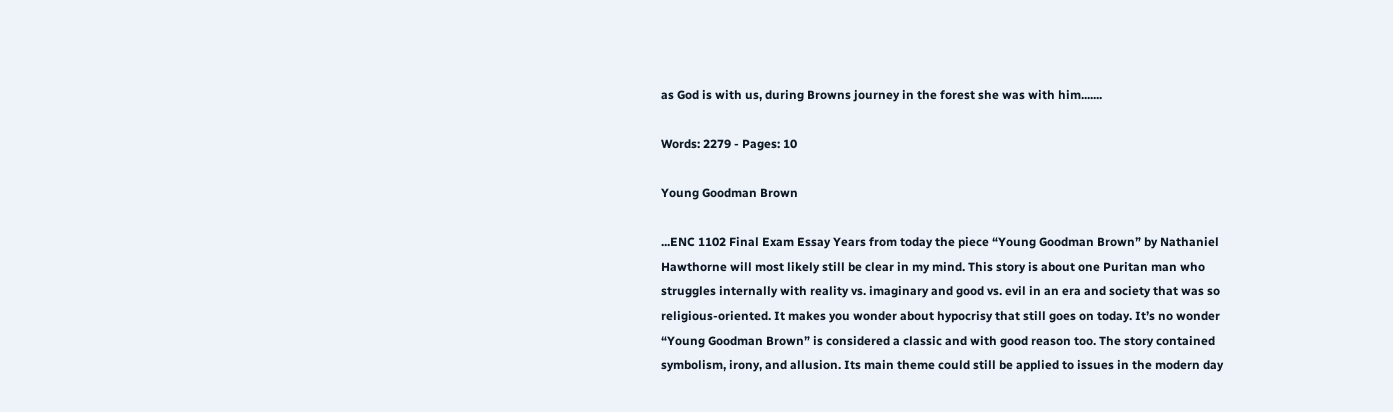as God is with us, during Browns journey in the forest she was with him.......

Words: 2279 - Pages: 10

Young Goodman Brown

...ENC 1102 Final Exam Essay Years from today the piece “Young Goodman Brown” by Nathaniel Hawthorne will most likely still be clear in my mind. This story is about one Puritan man who struggles internally with reality vs. imaginary and good vs. evil in an era and society that was so religious-oriented. It makes you wonder about hypocrisy that still goes on today. It’s no wonder “Young Goodman Brown” is considered a classic and with good reason too. The story contained symbolism, irony, and allusion. Its main theme could still be applied to issues in the modern day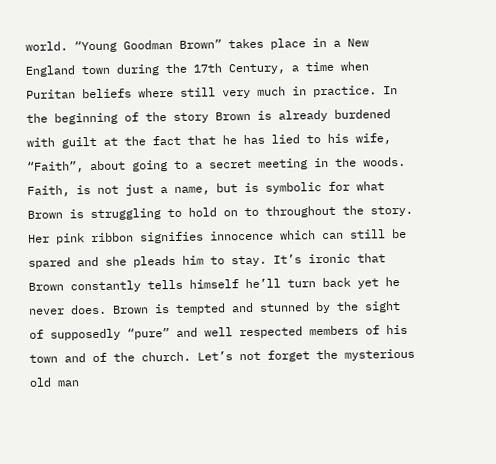world. “Young Goodman Brown” takes place in a New England town during the 17th Century, a time when Puritan beliefs where still very much in practice. In the beginning of the story Brown is already burdened with guilt at the fact that he has lied to his wife, “Faith”, about going to a secret meeting in the woods. Faith, is not just a name, but is symbolic for what Brown is struggling to hold on to throughout the story. Her pink ribbon signifies innocence which can still be spared and she pleads him to stay. It’s ironic that Brown constantly tells himself he’ll turn back yet he never does. Brown is tempted and stunned by the sight of supposedly “pure” and well respected members of his town and of the church. Let’s not forget the mysterious old man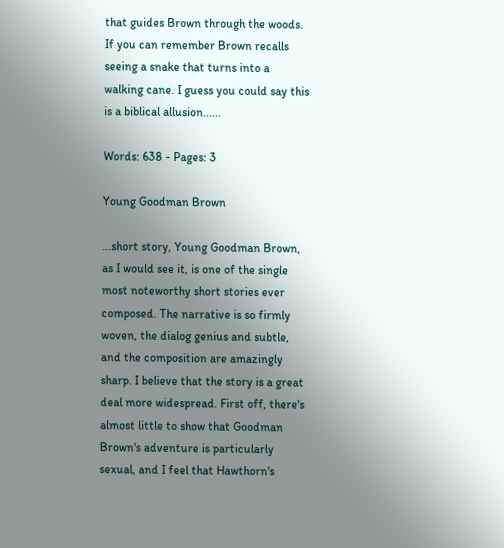that guides Brown through the woods. If you can remember Brown recalls seeing a snake that turns into a walking cane. I guess you could say this is a biblical allusion......

Words: 638 - Pages: 3

Young Goodman Brown

...short story, Young Goodman Brown, as I would see it, is one of the single most noteworthy short stories ever composed. The narrative is so firmly woven, the dialog genius and subtle, and the composition are amazingly sharp. I believe that the story is a great deal more widespread. First off, there's almost little to show that Goodman Brown's adventure is particularly sexual, and I feel that Hawthorn's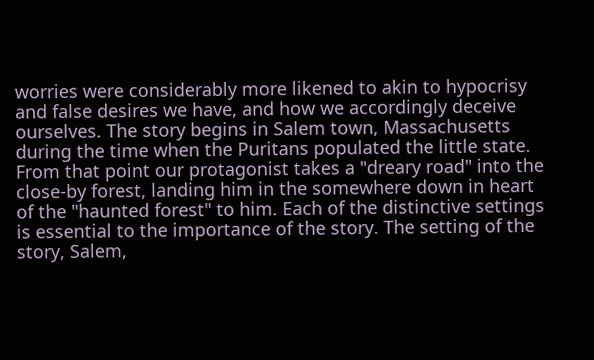worries were considerably more likened to akin to hypocrisy and false desires we have, and how we accordingly deceive ourselves. The story begins in Salem town, Massachusetts during the time when the Puritans populated the little state. From that point our protagonist takes a "dreary road" into the close-by forest, landing him in the somewhere down in heart of the "haunted forest" to him. Each of the distinctive settings is essential to the importance of the story. The setting of the story, Salem,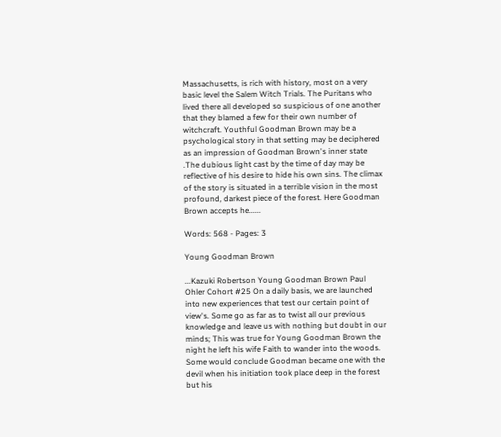Massachusetts, is rich with history, most on a very basic level the Salem Witch Trials. The Puritans who lived there all developed so suspicious of one another that they blamed a few for their own number of witchcraft. Youthful Goodman Brown may be a psychological story in that setting may be deciphered as an impression of Goodman Brown's inner state .The dubious light cast by the time of day may be reflective of his desire to hide his own sins. The climax of the story is situated in a terrible vision in the most profound, darkest piece of the forest. Here Goodman Brown accepts he......

Words: 568 - Pages: 3

Young Goodman Brown

...Kazuki Robertson Young Goodman Brown Paul Ohler Cohort #25 On a daily basis, we are launched into new experiences that test our certain point of view's. Some go as far as to twist all our previous knowledge and leave us with nothing but doubt in our minds; This was true for Young Goodman Brown the night he left his wife Faith to wander into the woods. Some would conclude Goodman became one with the devil when his initiation took place deep in the forest but his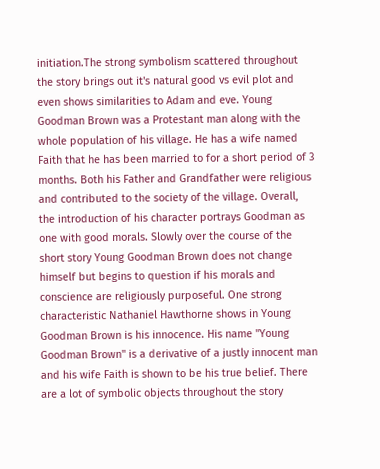initiation.The strong symbolism scattered throughout the story brings out it's natural good vs evil plot and even shows similarities to Adam and eve. Young Goodman Brown was a Protestant man along with the whole population of his village. He has a wife named Faith that he has been married to for a short period of 3 months. Both his Father and Grandfather were religious and contributed to the society of the village. Overall, the introduction of his character portrays Goodman as one with good morals. Slowly over the course of the short story Young Goodman Brown does not change himself but begins to question if his morals and conscience are religiously purposeful. One strong characteristic Nathaniel Hawthorne shows in Young Goodman Brown is his innocence. His name "Young Goodman Brown" is a derivative of a justly innocent man and his wife Faith is shown to be his true belief. There are a lot of symbolic objects throughout the story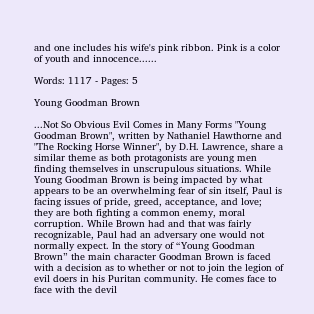and one includes his wife's pink ribbon. Pink is a color of youth and innocence......

Words: 1117 - Pages: 5

Young Goodman Brown

...Not So Obvious Evil Comes in Many Forms "Young Goodman Brown", written by Nathaniel Hawthorne and "The Rocking Horse Winner", by D.H. Lawrence, share a similar theme as both protagonists are young men finding themselves in unscrupulous situations. While Young Goodman Brown is being impacted by what appears to be an overwhelming fear of sin itself, Paul is facing issues of pride, greed, acceptance, and love; they are both fighting a common enemy, moral corruption. While Brown had and that was fairly recognizable, Paul had an adversary one would not normally expect. In the story of “Young Goodman Brown” the main character Goodman Brown is faced with a decision as to whether or not to join the legion of evil doers in his Puritan community. He comes face to face with the devil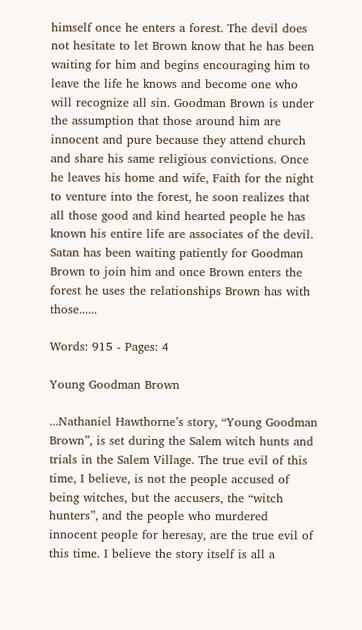himself once he enters a forest. The devil does not hesitate to let Brown know that he has been waiting for him and begins encouraging him to leave the life he knows and become one who will recognize all sin. Goodman Brown is under the assumption that those around him are innocent and pure because they attend church and share his same religious convictions. Once he leaves his home and wife, Faith for the night to venture into the forest, he soon realizes that all those good and kind hearted people he has known his entire life are associates of the devil. Satan has been waiting patiently for Goodman Brown to join him and once Brown enters the forest he uses the relationships Brown has with those......

Words: 915 - Pages: 4

Young Goodman Brown

...Nathaniel Hawthorne’s story, “Young Goodman Brown”, is set during the Salem witch hunts and trials in the Salem Village. The true evil of this time, I believe, is not the people accused of being witches, but the accusers, the “witch hunters”, and the people who murdered innocent people for heresay, are the true evil of this time. I believe the story itself is all a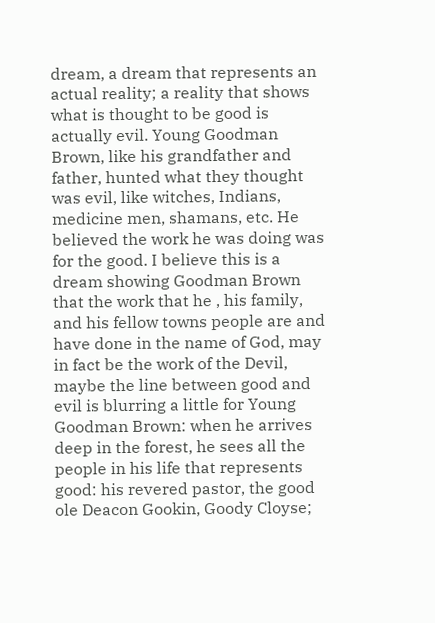dream, a dream that represents an actual reality; a reality that shows what is thought to be good is actually evil. Young Goodman Brown, like his grandfather and father, hunted what they thought was evil, like witches, Indians, medicine men, shamans, etc. He believed the work he was doing was for the good. I believe this is a dream showing Goodman Brown that the work that he , his family, and his fellow towns people are and have done in the name of God, may in fact be the work of the Devil, maybe the line between good and evil is blurring a little for Young Goodman Brown: when he arrives deep in the forest, he sees all the people in his life that represents good: his revered pastor, the good ole Deacon Gookin, Goody Cloyse;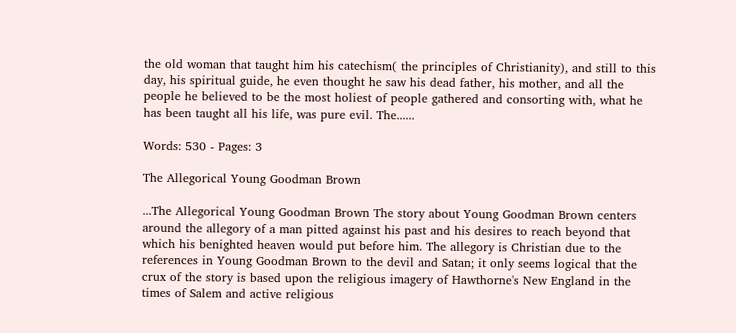the old woman that taught him his catechism( the principles of Christianity), and still to this day, his spiritual guide, he even thought he saw his dead father, his mother, and all the people he believed to be the most holiest of people gathered and consorting with, what he has been taught all his life, was pure evil. The......

Words: 530 - Pages: 3

The Allegorical Young Goodman Brown

...The Allegorical Young Goodman Brown The story about Young Goodman Brown centers around the allegory of a man pitted against his past and his desires to reach beyond that which his benighted heaven would put before him. The allegory is Christian due to the references in Young Goodman Brown to the devil and Satan; it only seems logical that the crux of the story is based upon the religious imagery of Hawthorne's New England in the times of Salem and active religious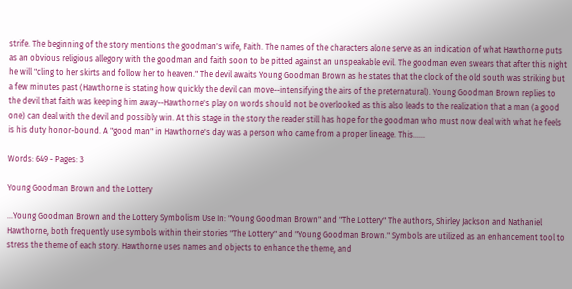strife. The beginning of the story mentions the goodman's wife, Faith. The names of the characters alone serve as an indication of what Hawthorne puts as an obvious religious allegory with the goodman and faith soon to be pitted against an unspeakable evil. The goodman even swears that after this night he will "cling to her skirts and follow her to heaven." The devil awaits Young Goodman Brown as he states that the clock of the old south was striking but a few minutes past (Hawthorne is stating how quickly the devil can move--intensifying the airs of the preternatural). Young Goodman Brown replies to the devil that faith was keeping him away--Hawthorne's play on words should not be overlooked as this also leads to the realization that a man (a good one) can deal with the devil and possibly win. At this stage in the story the reader still has hope for the goodman who must now deal with what he feels is his duty honor-bound. A "good man" in Hawthorne's day was a person who came from a proper lineage. This......

Words: 649 - Pages: 3

Young Goodman Brown and the Lottery

...Young Goodman Brown and the Lottery Symbolism Use In: "Young Goodman Brown" and "The Lottery" The authors, Shirley Jackson and Nathaniel Hawthorne, both frequently use symbols within their stories "The Lottery" and "Young Goodman Brown." Symbols are utilized as an enhancement tool to stress the theme of each story. Hawthorne uses names and objects to enhance the theme, and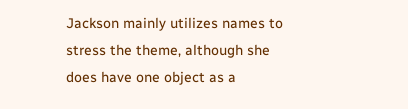Jackson mainly utilizes names to stress the theme, although she does have one object as a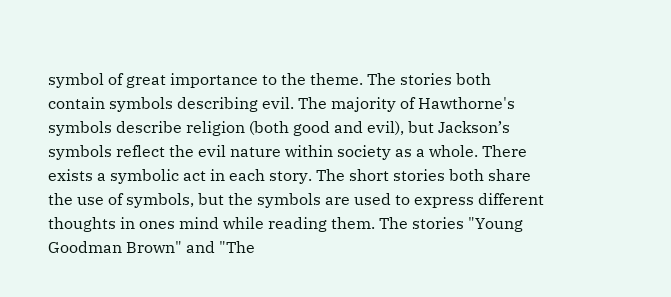symbol of great importance to the theme. The stories both contain symbols describing evil. The majority of Hawthorne's symbols describe religion (both good and evil), but Jackson’s symbols reflect the evil nature within society as a whole. There exists a symbolic act in each story. The short stories both share the use of symbols, but the symbols are used to express different thoughts in ones mind while reading them. The stories "Young Goodman Brown" and "The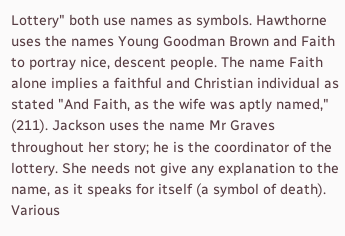Lottery" both use names as symbols. Hawthorne uses the names Young Goodman Brown and Faith to portray nice, descent people. The name Faith alone implies a faithful and Christian individual as stated "And Faith, as the wife was aptly named," (211). Jackson uses the name Mr Graves throughout her story; he is the coordinator of the lottery. She needs not give any explanation to the name, as it speaks for itself (a symbol of death). Various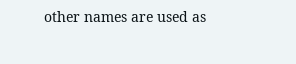other names are used as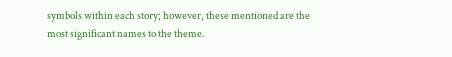symbols within each story; however, these mentioned are the most significant names to the theme.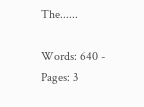The......

Words: 640 - Pages: 3